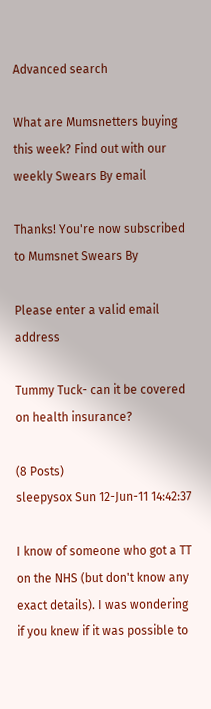Advanced search

What are Mumsnetters buying this week? Find out with our weekly Swears By email

Thanks! You're now subscribed to Mumsnet Swears By

Please enter a valid email address

Tummy Tuck- can it be covered on health insurance?

(8 Posts)
sleepysox Sun 12-Jun-11 14:42:37

I know of someone who got a TT on the NHS (but don't know any exact details). I was wondering if you knew if it was possible to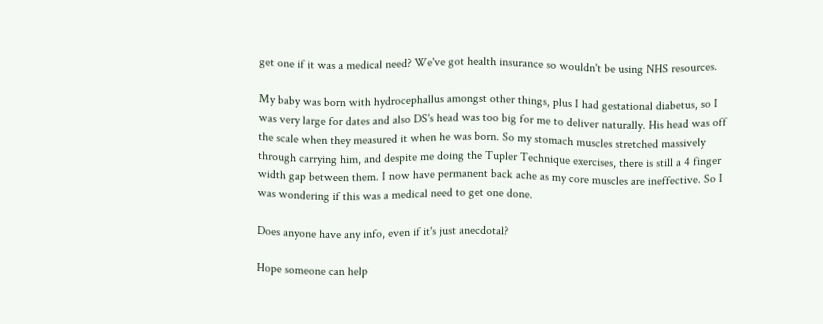get one if it was a medical need? We've got health insurance so wouldn't be using NHS resources.

My baby was born with hydrocephallus amongst other things, plus I had gestational diabetus, so I was very large for dates and also DS's head was too big for me to deliver naturally. His head was off the scale when they measured it when he was born. So my stomach muscles stretched massively through carrying him, and despite me doing the Tupler Technique exercises, there is still a 4 finger width gap between them. I now have permanent back ache as my core muscles are ineffective. So I was wondering if this was a medical need to get one done.

Does anyone have any info, even if it's just anecdotal?

Hope someone can help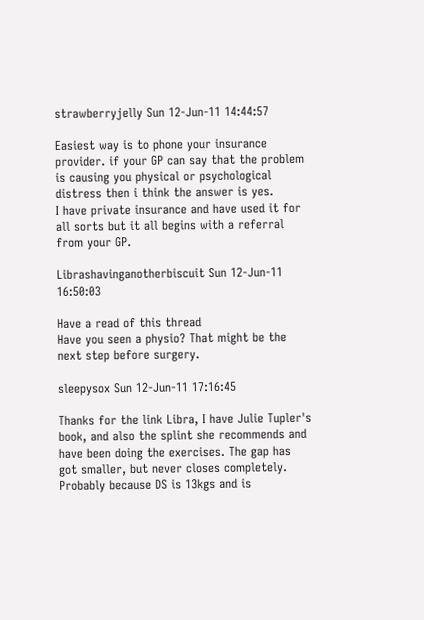strawberryjelly Sun 12-Jun-11 14:44:57

Easiest way is to phone your insurance provider. if your GP can say that the problem is causing you physical or psychological distress then i think the answer is yes.
I have private insurance and have used it for all sorts but it all begins with a referral from your GP.

Librashavinganotherbiscuit Sun 12-Jun-11 16:50:03

Have a read of this thread
Have you seen a physio? That might be the next step before surgery.

sleepysox Sun 12-Jun-11 17:16:45

Thanks for the link Libra, I have Julie Tupler's book, and also the splint she recommends and have been doing the exercises. The gap has got smaller, but never closes completely. Probably because DS is 13kgs and is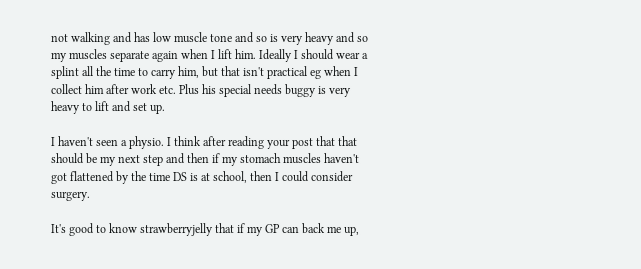not walking and has low muscle tone and so is very heavy and so my muscles separate again when I lift him. Ideally I should wear a splint all the time to carry him, but that isn't practical eg when I collect him after work etc. Plus his special needs buggy is very heavy to lift and set up.

I haven't seen a physio. I think after reading your post that that should be my next step and then if my stomach muscles haven't got flattened by the time DS is at school, then I could consider surgery.

It's good to know strawberryjelly that if my GP can back me up,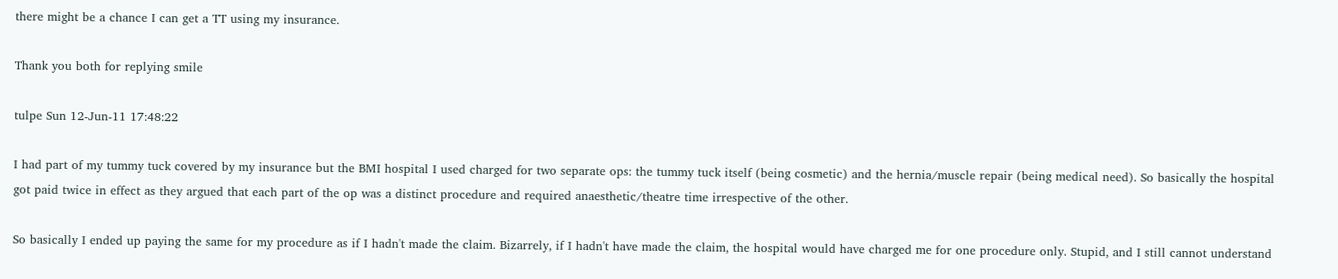there might be a chance I can get a TT using my insurance.

Thank you both for replying smile

tulpe Sun 12-Jun-11 17:48:22

I had part of my tummy tuck covered by my insurance but the BMI hospital I used charged for two separate ops: the tummy tuck itself (being cosmetic) and the hernia/muscle repair (being medical need). So basically the hospital got paid twice in effect as they argued that each part of the op was a distinct procedure and required anaesthetic/theatre time irrespective of the other.

So basically I ended up paying the same for my procedure as if I hadn't made the claim. Bizarrely, if I hadn't have made the claim, the hospital would have charged me for one procedure only. Stupid, and I still cannot understand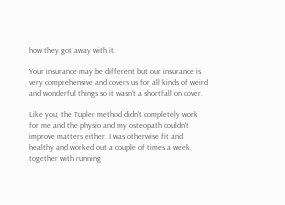how they got away with it.

Your insurance may be different but our insurance is very comprehensive and covers us for all kinds of weird and wonderful things so it wasn't a shortfall on cover.

Like you, the Tupler method didn't completely work for me and the physio and my osteopath couldn't improve matters either. I was otherwise fit and healthy and worked out a couple of times a week, together with running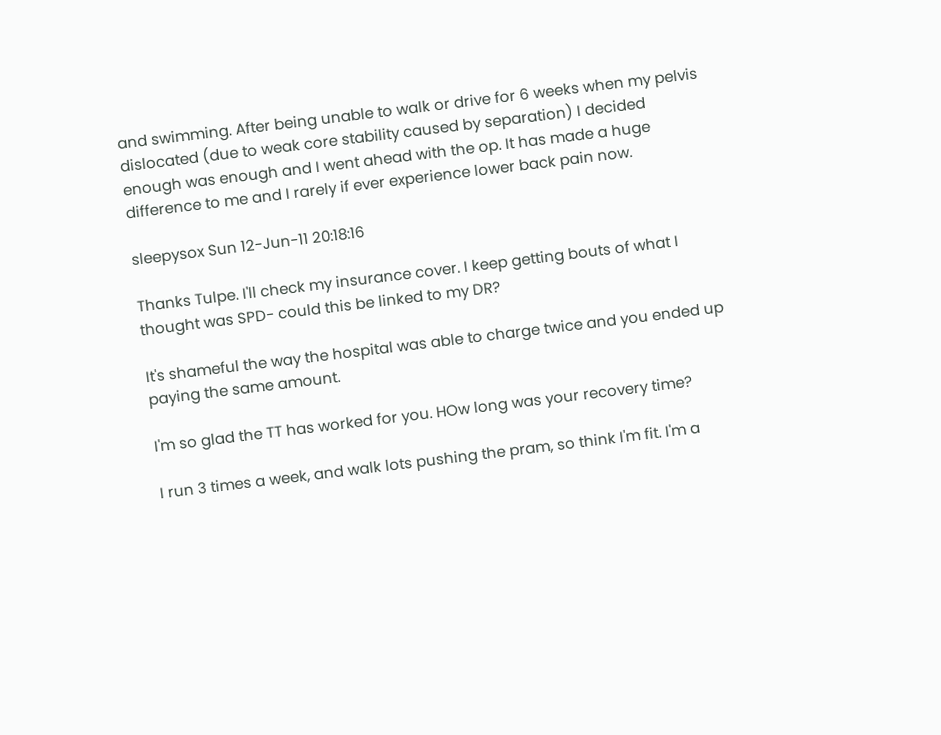and swimming. After being unable to walk or drive for 6 weeks when my pelvis dislocated (due to weak core stability caused by separation) I decided enough was enough and I went ahead with the op. It has made a huge difference to me and I rarely if ever experience lower back pain now.

sleepysox Sun 12-Jun-11 20:18:16

Thanks Tulpe. I'll check my insurance cover. I keep getting bouts of what I thought was SPD- could this be linked to my DR?

It's shameful the way the hospital was able to charge twice and you ended up paying the same amount.

I'm so glad the TT has worked for you. HOw long was your recovery time?

I run 3 times a week, and walk lots pushing the pram, so think I'm fit. I'm a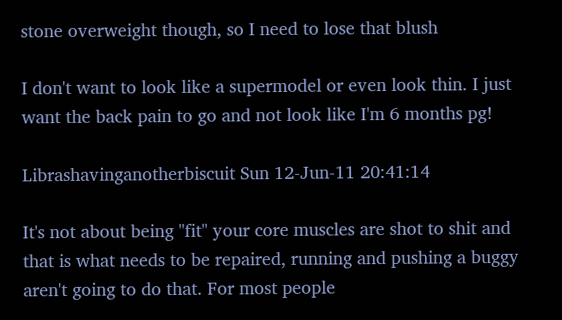stone overweight though, so I need to lose that blush

I don't want to look like a supermodel or even look thin. I just want the back pain to go and not look like I'm 6 months pg!

Librashavinganotherbiscuit Sun 12-Jun-11 20:41:14

It's not about being "fit" your core muscles are shot to shit and that is what needs to be repaired, running and pushing a buggy aren't going to do that. For most people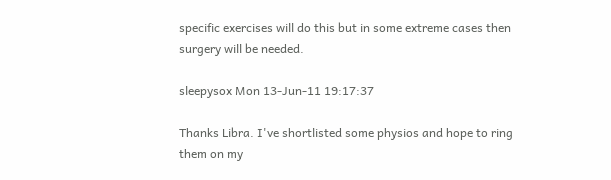specific exercises will do this but in some extreme cases then surgery will be needed.

sleepysox Mon 13-Jun-11 19:17:37

Thanks Libra. I've shortlisted some physios and hope to ring them on my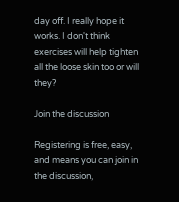day off. I really hope it works. I don't think exercises will help tighten all the loose skin too or will they?

Join the discussion

Registering is free, easy, and means you can join in the discussion,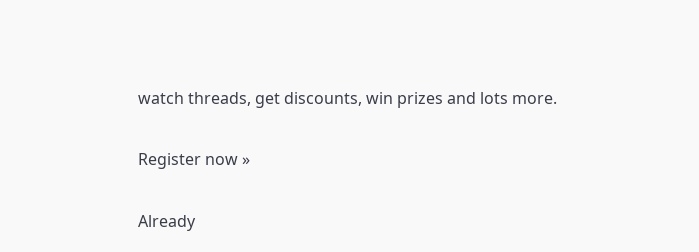watch threads, get discounts, win prizes and lots more.

Register now »

Already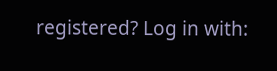registered? Log in with: